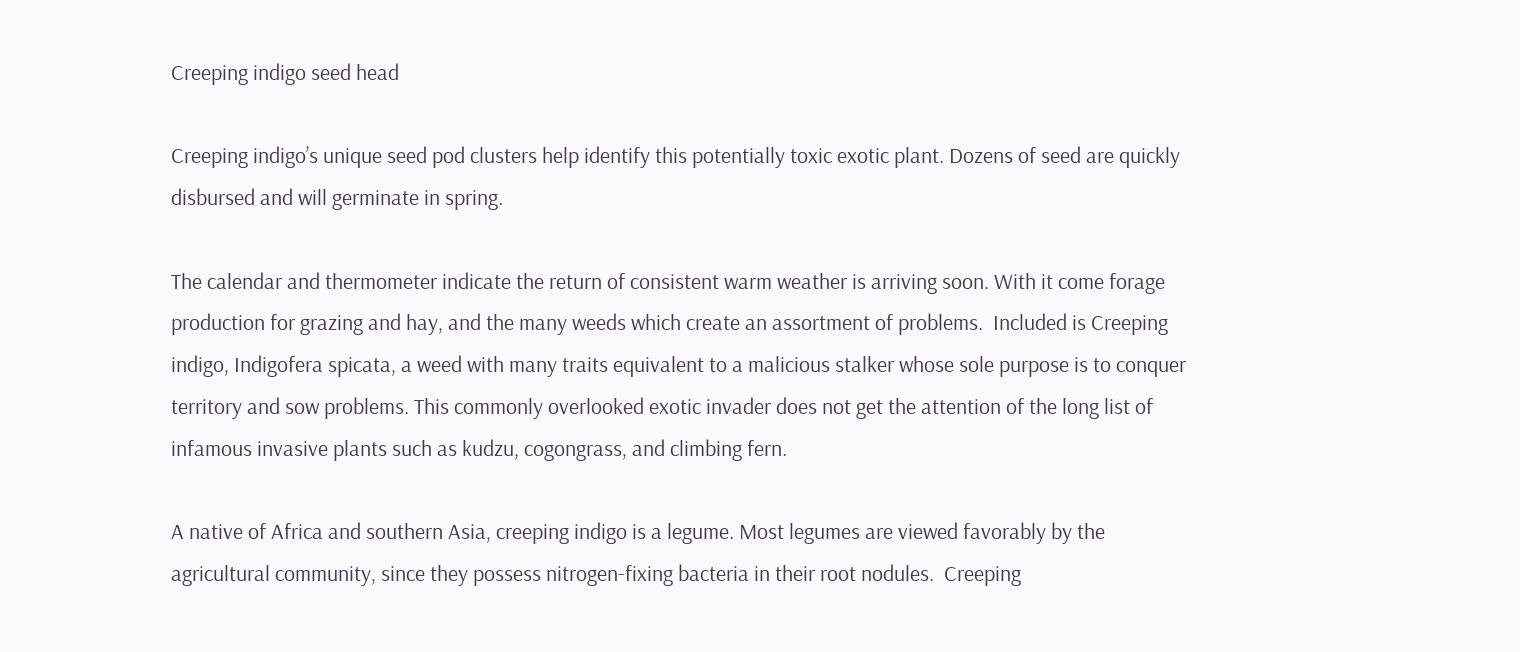Creeping indigo seed head

Creeping indigo’s unique seed pod clusters help identify this potentially toxic exotic plant. Dozens of seed are quickly disbursed and will germinate in spring.

The calendar and thermometer indicate the return of consistent warm weather is arriving soon. With it come forage production for grazing and hay, and the many weeds which create an assortment of problems.  Included is Creeping indigo, Indigofera spicata, a weed with many traits equivalent to a malicious stalker whose sole purpose is to conquer territory and sow problems. This commonly overlooked exotic invader does not get the attention of the long list of infamous invasive plants such as kudzu, cogongrass, and climbing fern.

A native of Africa and southern Asia, creeping indigo is a legume. Most legumes are viewed favorably by the agricultural community, since they possess nitrogen-fixing bacteria in their root nodules.  Creeping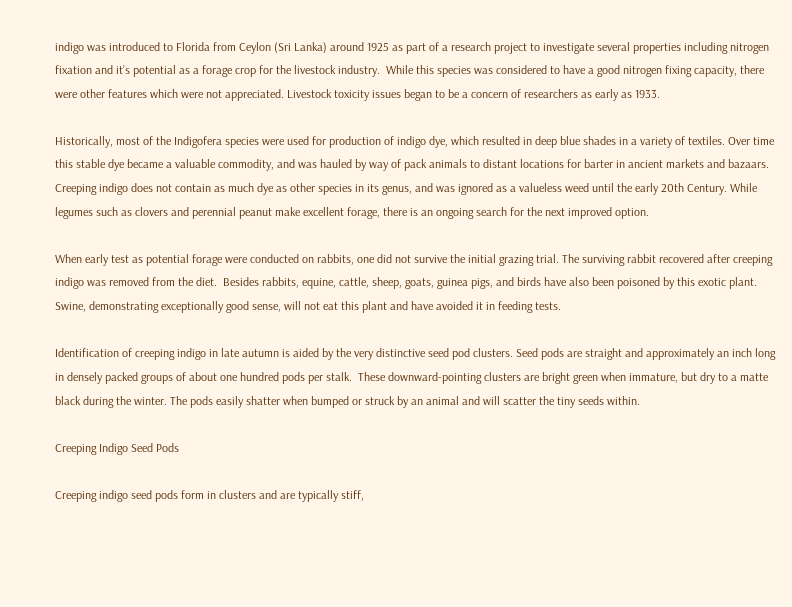indigo was introduced to Florida from Ceylon (Sri Lanka) around 1925 as part of a research project to investigate several properties including nitrogen fixation and it’s potential as a forage crop for the livestock industry.  While this species was considered to have a good nitrogen fixing capacity, there were other features which were not appreciated. Livestock toxicity issues began to be a concern of researchers as early as 1933.

Historically, most of the Indigofera species were used for production of indigo dye, which resulted in deep blue shades in a variety of textiles. Over time this stable dye became a valuable commodity, and was hauled by way of pack animals to distant locations for barter in ancient markets and bazaars.  Creeping indigo does not contain as much dye as other species in its genus, and was ignored as a valueless weed until the early 20th Century. While legumes such as clovers and perennial peanut make excellent forage, there is an ongoing search for the next improved option.

When early test as potential forage were conducted on rabbits, one did not survive the initial grazing trial. The surviving rabbit recovered after creeping indigo was removed from the diet.  Besides rabbits, equine, cattle, sheep, goats, guinea pigs, and birds have also been poisoned by this exotic plant. Swine, demonstrating exceptionally good sense, will not eat this plant and have avoided it in feeding tests.

Identification of creeping indigo in late autumn is aided by the very distinctive seed pod clusters. Seed pods are straight and approximately an inch long in densely packed groups of about one hundred pods per stalk.  These downward-pointing clusters are bright green when immature, but dry to a matte black during the winter. The pods easily shatter when bumped or struck by an animal and will scatter the tiny seeds within.

Creeping Indigo Seed Pods

Creeping indigo seed pods form in clusters and are typically stiff,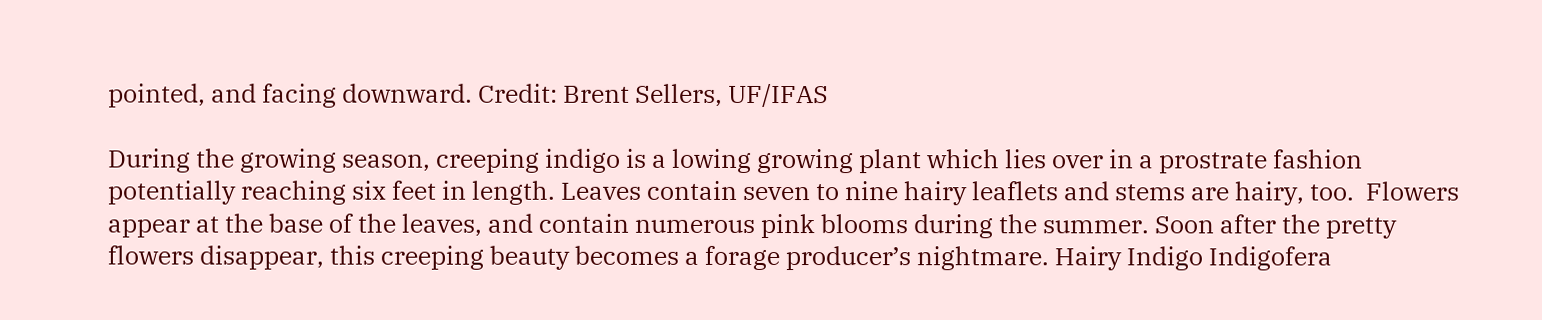pointed, and facing downward. Credit: Brent Sellers, UF/IFAS

During the growing season, creeping indigo is a lowing growing plant which lies over in a prostrate fashion potentially reaching six feet in length. Leaves contain seven to nine hairy leaflets and stems are hairy, too.  Flowers appear at the base of the leaves, and contain numerous pink blooms during the summer. Soon after the pretty flowers disappear, this creeping beauty becomes a forage producer’s nightmare. Hairy Indigo Indigofera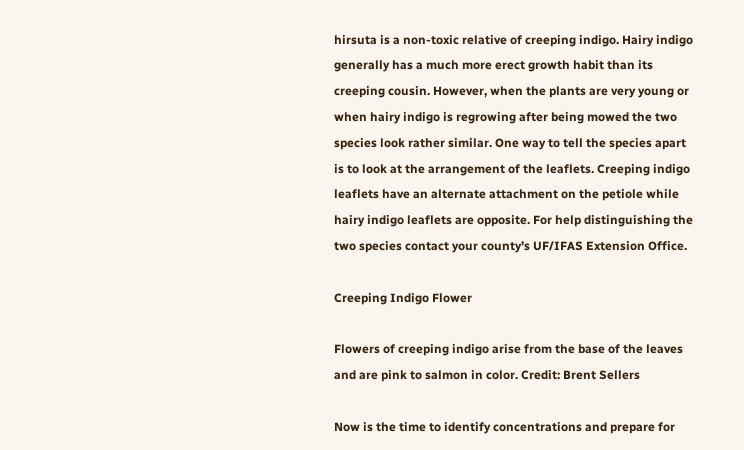hirsuta is a non-toxic relative of creeping indigo. Hairy indigo generally has a much more erect growth habit than its creeping cousin. However, when the plants are very young or when hairy indigo is regrowing after being mowed the two species look rather similar. One way to tell the species apart is to look at the arrangement of the leaflets. Creeping indigo leaflets have an alternate attachment on the petiole while hairy indigo leaflets are opposite. For help distinguishing the two species contact your county’s UF/IFAS Extension Office.

Creeping Indigo Flower

Flowers of creeping indigo arise from the base of the leaves and are pink to salmon in color. Credit: Brent Sellers

Now is the time to identify concentrations and prepare for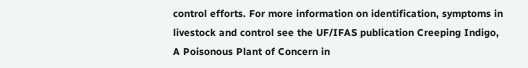control efforts. For more information on identification, symptoms in livestock and control see the UF/IFAS publication Creeping Indigo, A Poisonous Plant of Concern in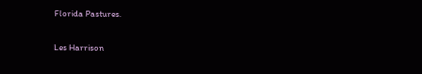Florida Pastures.

Les Harrison